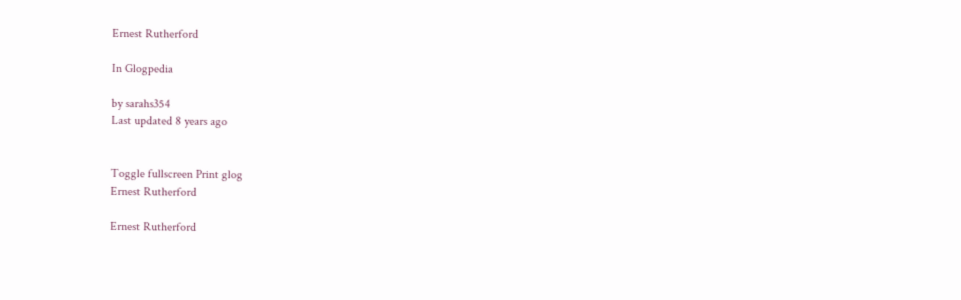Ernest Rutherford

In Glogpedia

by sarahs354
Last updated 8 years ago


Toggle fullscreen Print glog
Ernest Rutherford

Ernest Rutherford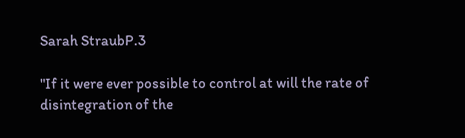Sarah StraubP.3

"If it were ever possible to control at will the rate of disintegration of the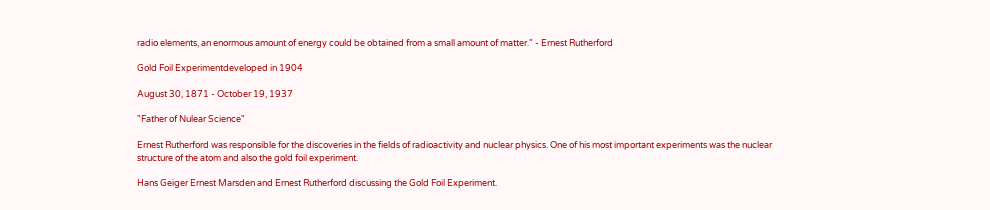radio elements, an enormous amount of energy could be obtained from a small amount of matter." - Ernest Rutherford

Gold Foil Experimentdeveloped in 1904

August 30, 1871 - October 19, 1937

"Father of Nulear Science"

Ernest Rutherford was responsible for the discoveries in the fields of radioactivity and nuclear physics. One of his most important experiments was the nuclear structure of the atom and also the gold foil experiment.

Hans Geiger Ernest Marsden and Ernest Rutherford discussing the Gold Foil Experiment.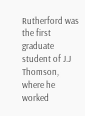Rutherford was the first graduate student of J.J Thomson, where he worked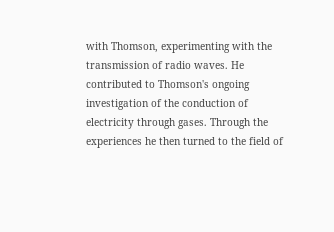with Thomson, experimenting with the transmission of radio waves. He contributed to Thomson's ongoing investigation of the conduction of electricity through gases. Through the experiences he then turned to the field of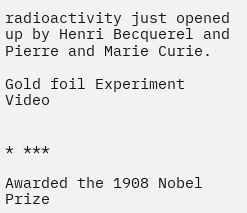radioactivity just opened up by Henri Becquerel and Pierre and Marie Curie.

Gold foil Experiment Video


* ***

Awarded the 1908 Nobel Prize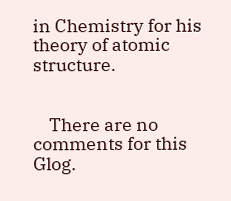in Chemistry for his theory of atomic structure.


    There are no comments for this Glog.